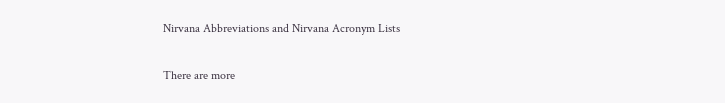Nirvana Abbreviations and Nirvana Acronym Lists

There are more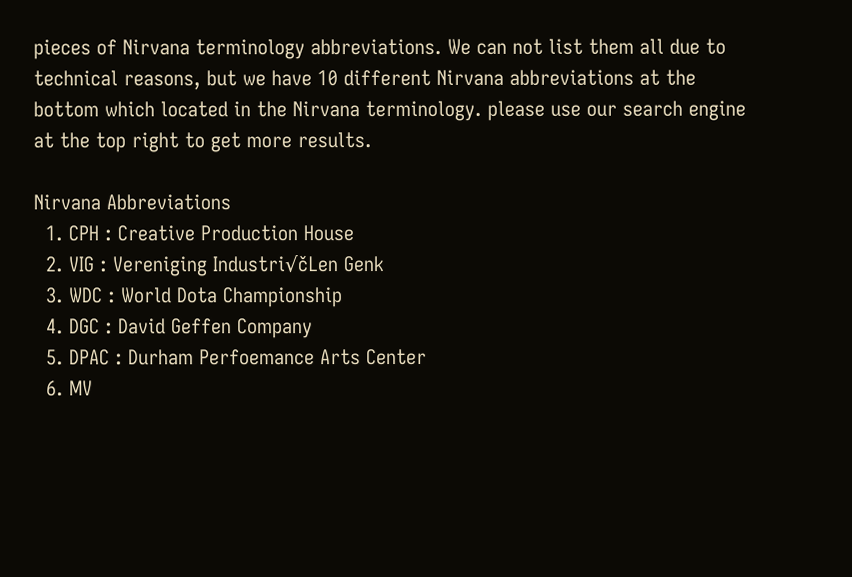pieces of Nirvana terminology abbreviations. We can not list them all due to technical reasons, but we have 10 different Nirvana abbreviations at the bottom which located in the Nirvana terminology. please use our search engine at the top right to get more results.

Nirvana Abbreviations
  1. CPH : Creative Production House
  2. VIG : Vereniging Industri√čLen Genk
  3. WDC : World Dota Championship
  4. DGC : David Geffen Company
  5. DPAC : Durham Perfoemance Arts Center
  6. MV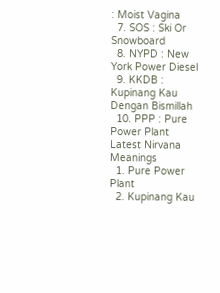: Moist Vagina
  7. SOS : Ski Or Snowboard
  8. NYPD : New York Power Diesel
  9. KKDB : Kupinang Kau Dengan Bismillah
  10. PPP : Pure Power Plant
Latest Nirvana Meanings
  1. Pure Power Plant
  2. Kupinang Kau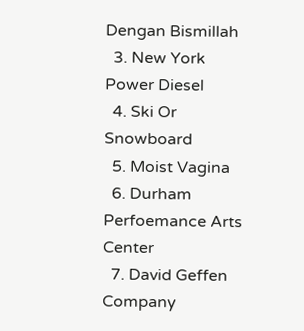Dengan Bismillah
  3. New York Power Diesel
  4. Ski Or Snowboard
  5. Moist Vagina
  6. Durham Perfoemance Arts Center
  7. David Geffen Company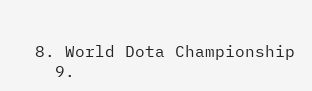8. World Dota Championship
  9.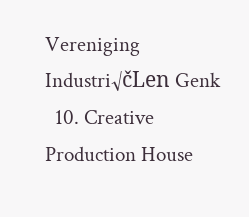Vereniging Industri√čLen Genk
  10. Creative Production House